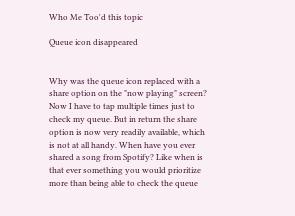Who Me Too'd this topic

Queue icon disappeared


Why was the queue icon replaced with a share option on the "now playing" screen? Now I have to tap multiple times just to check my queue. But in return the share option is now very readily available, which is not at all handy. When have you ever shared a song from Spotify? Like when is that ever something you would prioritize more than being able to check the queue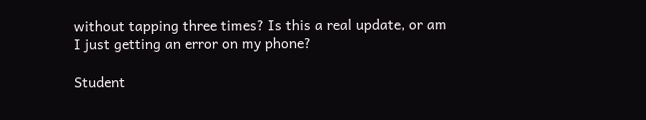without tapping three times? Is this a real update, or am I just getting an error on my phone?

Student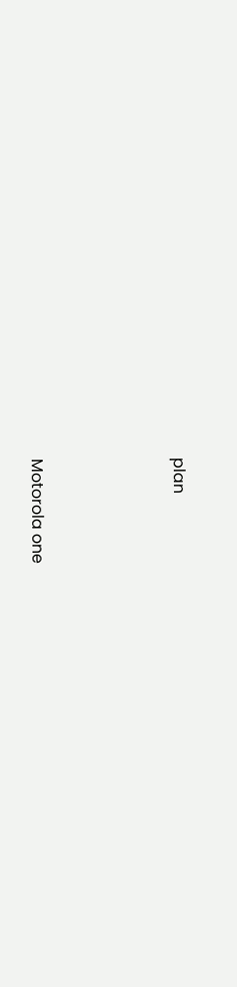plan





Motorola one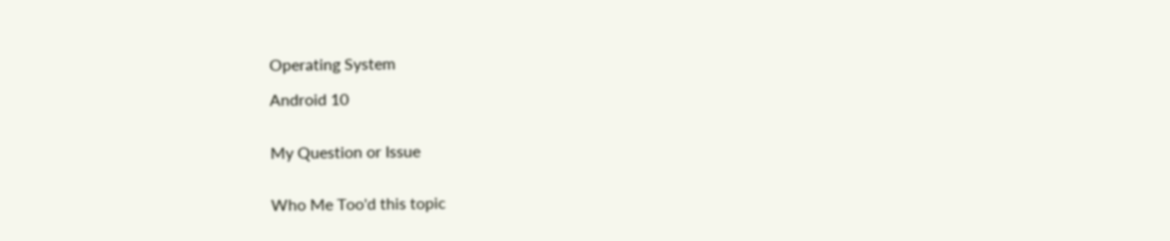Operating System

Android 10


My Question or Issue


Who Me Too'd this topic